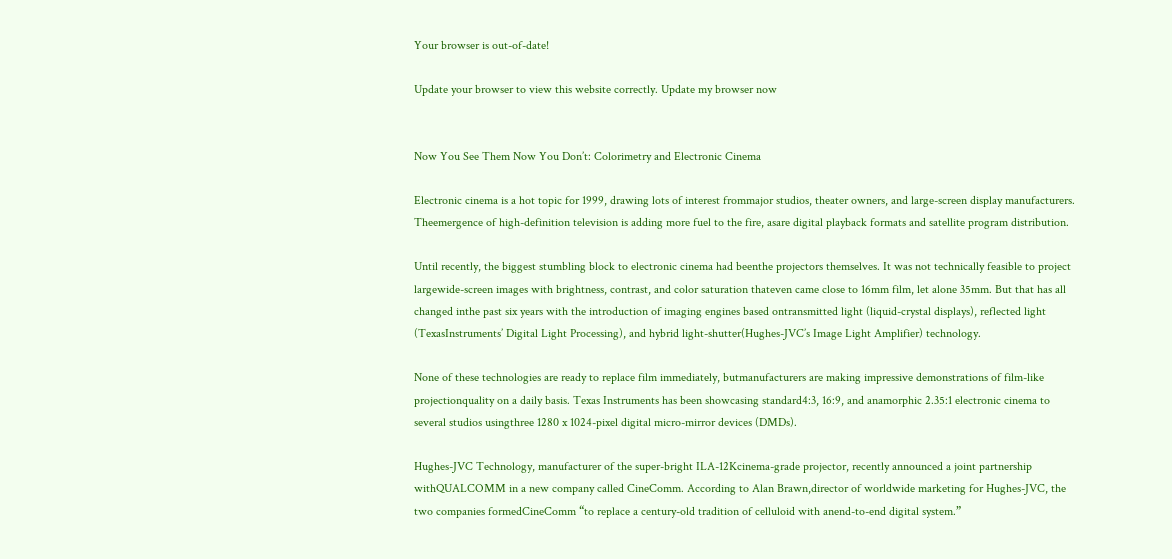Your browser is out-of-date!

Update your browser to view this website correctly. Update my browser now


Now You See Them Now You Don’t: Colorimetry and Electronic Cinema

Electronic cinema is a hot topic for 1999, drawing lots of interest frommajor studios, theater owners, and large-screen display manufacturers. Theemergence of high-definition television is adding more fuel to the fire, asare digital playback formats and satellite program distribution.

Until recently, the biggest stumbling block to electronic cinema had beenthe projectors themselves. It was not technically feasible to project largewide-screen images with brightness, contrast, and color saturation thateven came close to 16mm film, let alone 35mm. But that has all changed inthe past six years with the introduction of imaging engines based ontransmitted light (liquid-crystal displays), reflected light (TexasInstruments’ Digital Light Processing), and hybrid light-shutter(Hughes-JVC’s Image Light Amplifier) technology.

None of these technologies are ready to replace film immediately, butmanufacturers are making impressive demonstrations of film-like projectionquality on a daily basis. Texas Instruments has been showcasing standard4:3, 16:9, and anamorphic 2.35:1 electronic cinema to several studios usingthree 1280 x 1024-pixel digital micro-mirror devices (DMDs).

Hughes-JVC Technology, manufacturer of the super-bright ILA-12Kcinema-grade projector, recently announced a joint partnership withQUALCOMM in a new company called CineComm. According to Alan Brawn,director of worldwide marketing for Hughes-JVC, the two companies formedCineComm “to replace a century-old tradition of celluloid with anend-to-end digital system.”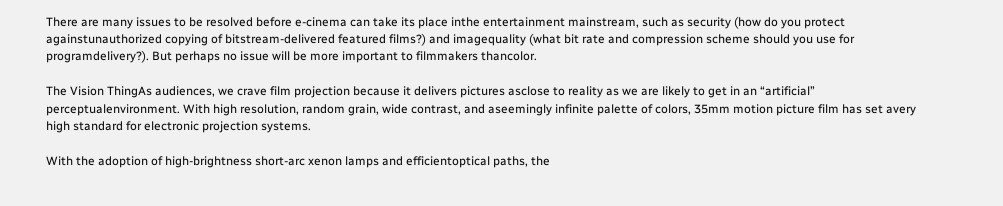There are many issues to be resolved before e-cinema can take its place inthe entertainment mainstream, such as security (how do you protect againstunauthorized copying of bitstream-delivered featured films?) and imagequality (what bit rate and compression scheme should you use for programdelivery?). But perhaps no issue will be more important to filmmakers thancolor.

The Vision ThingAs audiences, we crave film projection because it delivers pictures asclose to reality as we are likely to get in an “artificial” perceptualenvironment. With high resolution, random grain, wide contrast, and aseemingly infinite palette of colors, 35mm motion picture film has set avery high standard for electronic projection systems.

With the adoption of high-brightness short-arc xenon lamps and efficientoptical paths, the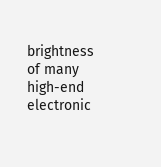brightness of many high-end electronic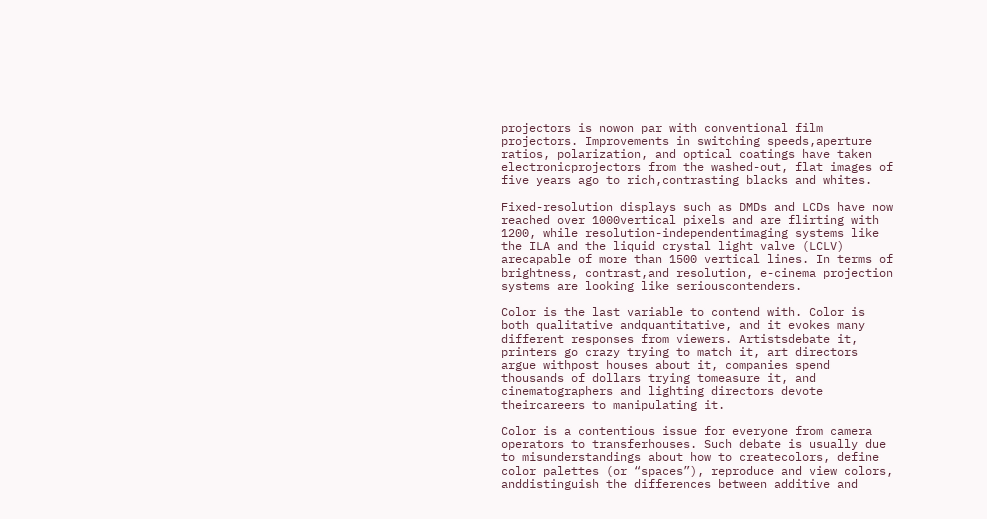projectors is nowon par with conventional film projectors. Improvements in switching speeds,aperture ratios, polarization, and optical coatings have taken electronicprojectors from the washed-out, flat images of five years ago to rich,contrasting blacks and whites.

Fixed-resolution displays such as DMDs and LCDs have now reached over 1000vertical pixels and are flirting with 1200, while resolution-independentimaging systems like the ILA and the liquid crystal light valve (LCLV) arecapable of more than 1500 vertical lines. In terms of brightness, contrast,and resolution, e-cinema projection systems are looking like seriouscontenders.

Color is the last variable to contend with. Color is both qualitative andquantitative, and it evokes many different responses from viewers. Artistsdebate it, printers go crazy trying to match it, art directors argue withpost houses about it, companies spend thousands of dollars trying tomeasure it, and cinematographers and lighting directors devote theircareers to manipulating it.

Color is a contentious issue for everyone from camera operators to transferhouses. Such debate is usually due to misunderstandings about how to createcolors, define color palettes (or “spaces”), reproduce and view colors, anddistinguish the differences between additive and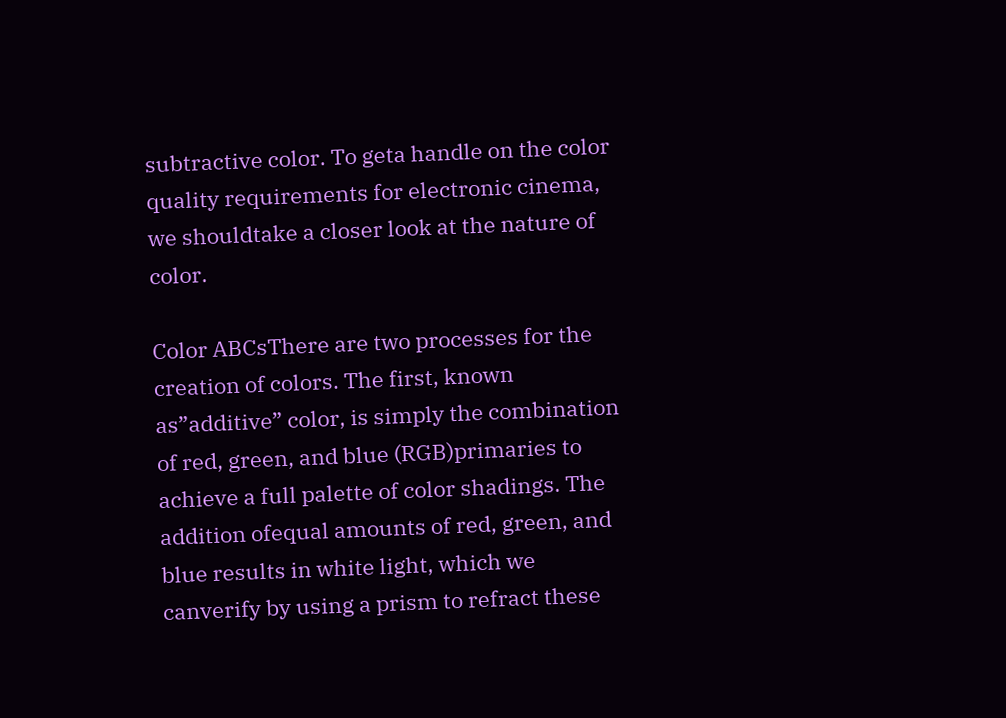subtractive color. To geta handle on the color quality requirements for electronic cinema, we shouldtake a closer look at the nature of color.

Color ABCsThere are two processes for the creation of colors. The first, known as”additive” color, is simply the combination of red, green, and blue (RGB)primaries to achieve a full palette of color shadings. The addition ofequal amounts of red, green, and blue results in white light, which we canverify by using a prism to refract these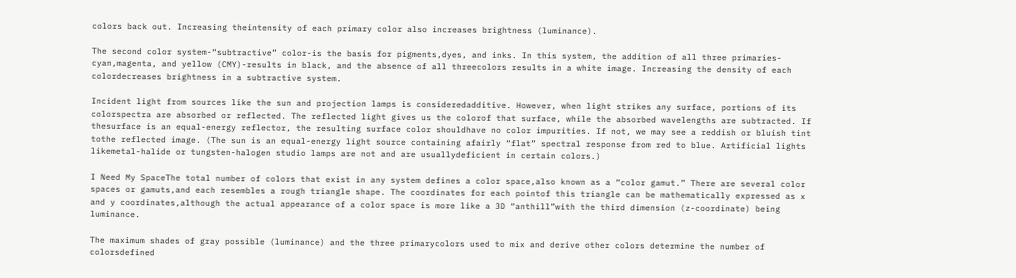colors back out. Increasing theintensity of each primary color also increases brightness (luminance).

The second color system-“subtractive” color-is the basis for pigments,dyes, and inks. In this system, the addition of all three primaries-cyan,magenta, and yellow (CMY)-results in black, and the absence of all threecolors results in a white image. Increasing the density of each colordecreases brightness in a subtractive system.

Incident light from sources like the sun and projection lamps is consideredadditive. However, when light strikes any surface, portions of its colorspectra are absorbed or reflected. The reflected light gives us the colorof that surface, while the absorbed wavelengths are subtracted. If thesurface is an equal-energy reflector, the resulting surface color shouldhave no color impurities. If not, we may see a reddish or bluish tint tothe reflected image. (The sun is an equal-energy light source containing afairly “flat” spectral response from red to blue. Artificial lights likemetal-halide or tungsten-halogen studio lamps are not and are usuallydeficient in certain colors.)

I Need My SpaceThe total number of colors that exist in any system defines a color space,also known as a “color gamut.” There are several color spaces or gamuts,and each resembles a rough triangle shape. The coordinates for each pointof this triangle can be mathematically expressed as x and y coordinates,although the actual appearance of a color space is more like a 3D “anthill”with the third dimension (z-coordinate) being luminance.

The maximum shades of gray possible (luminance) and the three primarycolors used to mix and derive other colors determine the number of colorsdefined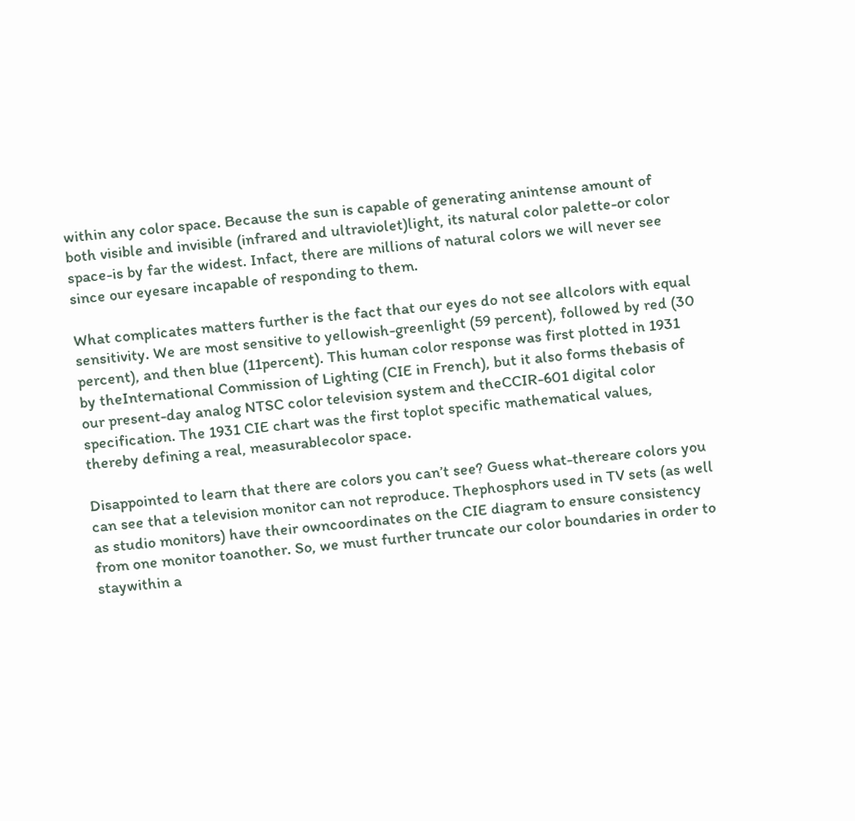within any color space. Because the sun is capable of generating anintense amount of both visible and invisible (infrared and ultraviolet)light, its natural color palette-or color space-is by far the widest. Infact, there are millions of natural colors we will never see since our eyesare incapable of responding to them.

What complicates matters further is the fact that our eyes do not see allcolors with equal sensitivity. We are most sensitive to yellowish-greenlight (59 percent), followed by red (30 percent), and then blue (11percent). This human color response was first plotted in 1931 by theInternational Commission of Lighting (CIE in French), but it also forms thebasis of our present-day analog NTSC color television system and theCCIR-601 digital color specification. The 1931 CIE chart was the first toplot specific mathematical values, thereby defining a real, measurablecolor space.

Disappointed to learn that there are colors you can’t see? Guess what-thereare colors you can see that a television monitor can not reproduce. Thephosphors used in TV sets (as well as studio monitors) have their owncoordinates on the CIE diagram to ensure consistency from one monitor toanother. So, we must further truncate our color boundaries in order to staywithin a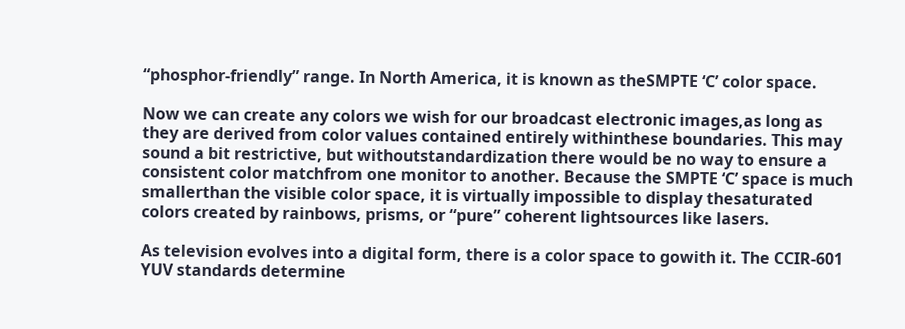“phosphor-friendly” range. In North America, it is known as theSMPTE ‘C’ color space.

Now we can create any colors we wish for our broadcast electronic images,as long as they are derived from color values contained entirely withinthese boundaries. This may sound a bit restrictive, but withoutstandardization there would be no way to ensure a consistent color matchfrom one monitor to another. Because the SMPTE ‘C’ space is much smallerthan the visible color space, it is virtually impossible to display thesaturated colors created by rainbows, prisms, or “pure” coherent lightsources like lasers.

As television evolves into a digital form, there is a color space to gowith it. The CCIR-601 YUV standards determine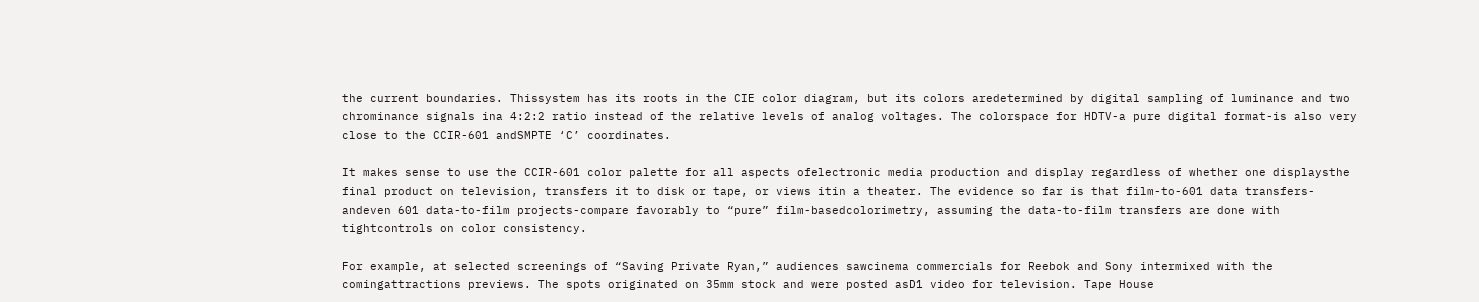the current boundaries. Thissystem has its roots in the CIE color diagram, but its colors aredetermined by digital sampling of luminance and two chrominance signals ina 4:2:2 ratio instead of the relative levels of analog voltages. The colorspace for HDTV-a pure digital format-is also very close to the CCIR-601 andSMPTE ‘C’ coordinates.

It makes sense to use the CCIR-601 color palette for all aspects ofelectronic media production and display regardless of whether one displaysthe final product on television, transfers it to disk or tape, or views itin a theater. The evidence so far is that film-to-601 data transfers-andeven 601 data-to-film projects-compare favorably to “pure” film-basedcolorimetry, assuming the data-to-film transfers are done with tightcontrols on color consistency.

For example, at selected screenings of “Saving Private Ryan,” audiences sawcinema commercials for Reebok and Sony intermixed with the comingattractions previews. The spots originated on 35mm stock and were posted asD1 video for television. Tape House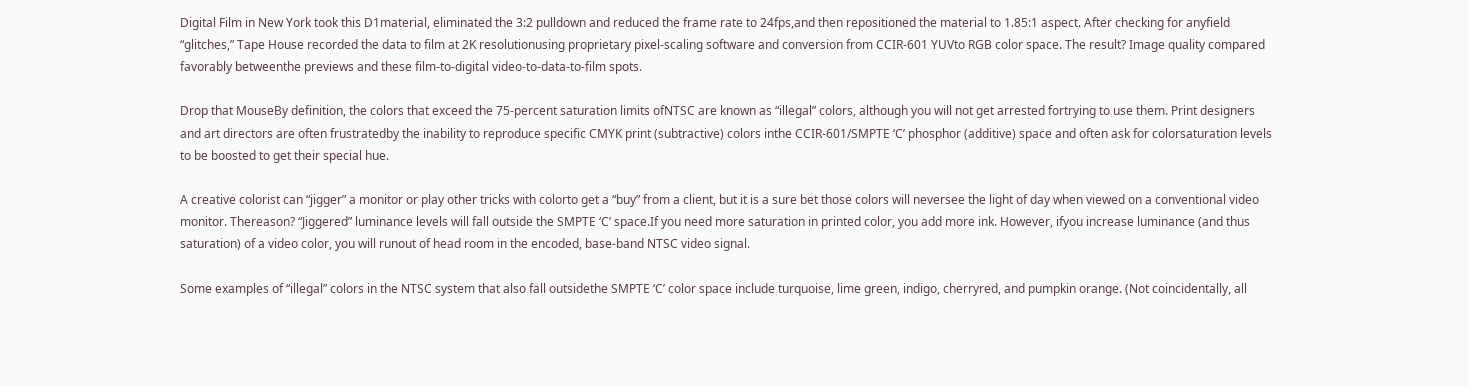Digital Film in New York took this D1material, eliminated the 3:2 pulldown and reduced the frame rate to 24fps,and then repositioned the material to 1.85:1 aspect. After checking for anyfield “glitches,” Tape House recorded the data to film at 2K resolutionusing proprietary pixel-scaling software and conversion from CCIR-601 YUVto RGB color space. The result? Image quality compared favorably betweenthe previews and these film-to-digital video-to-data-to-film spots.

Drop that MouseBy definition, the colors that exceed the 75-percent saturation limits ofNTSC are known as “illegal” colors, although you will not get arrested fortrying to use them. Print designers and art directors are often frustratedby the inability to reproduce specific CMYK print (subtractive) colors inthe CCIR-601/SMPTE ‘C’ phosphor (additive) space and often ask for colorsaturation levels to be boosted to get their special hue.

A creative colorist can “jigger” a monitor or play other tricks with colorto get a “buy” from a client, but it is a sure bet those colors will neversee the light of day when viewed on a conventional video monitor. Thereason? “Jiggered” luminance levels will fall outside the SMPTE ‘C’ space.If you need more saturation in printed color, you add more ink. However, ifyou increase luminance (and thus saturation) of a video color, you will runout of head room in the encoded, base-band NTSC video signal.

Some examples of “illegal” colors in the NTSC system that also fall outsidethe SMPTE ‘C’ color space include turquoise, lime green, indigo, cherryred, and pumpkin orange. (Not coincidentally, all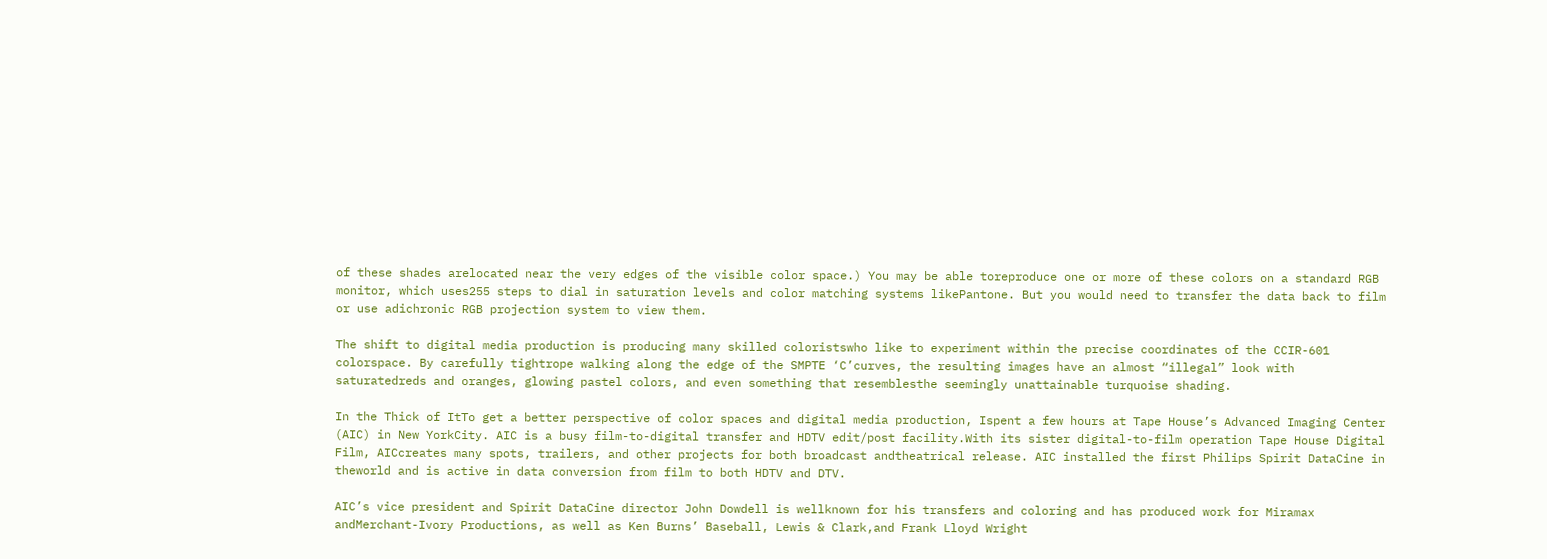of these shades arelocated near the very edges of the visible color space.) You may be able toreproduce one or more of these colors on a standard RGB monitor, which uses255 steps to dial in saturation levels and color matching systems likePantone. But you would need to transfer the data back to film or use adichronic RGB projection system to view them.

The shift to digital media production is producing many skilled coloristswho like to experiment within the precise coordinates of the CCIR-601 colorspace. By carefully tightrope walking along the edge of the SMPTE ‘C’curves, the resulting images have an almost “illegal” look with saturatedreds and oranges, glowing pastel colors, and even something that resemblesthe seemingly unattainable turquoise shading.

In the Thick of ItTo get a better perspective of color spaces and digital media production, Ispent a few hours at Tape House’s Advanced Imaging Center (AIC) in New YorkCity. AIC is a busy film-to-digital transfer and HDTV edit/post facility.With its sister digital-to-film operation Tape House Digital Film, AICcreates many spots, trailers, and other projects for both broadcast andtheatrical release. AIC installed the first Philips Spirit DataCine in theworld and is active in data conversion from film to both HDTV and DTV.

AIC’s vice president and Spirit DataCine director John Dowdell is wellknown for his transfers and coloring and has produced work for Miramax andMerchant-Ivory Productions, as well as Ken Burns’ Baseball, Lewis & Clark,and Frank Lloyd Wright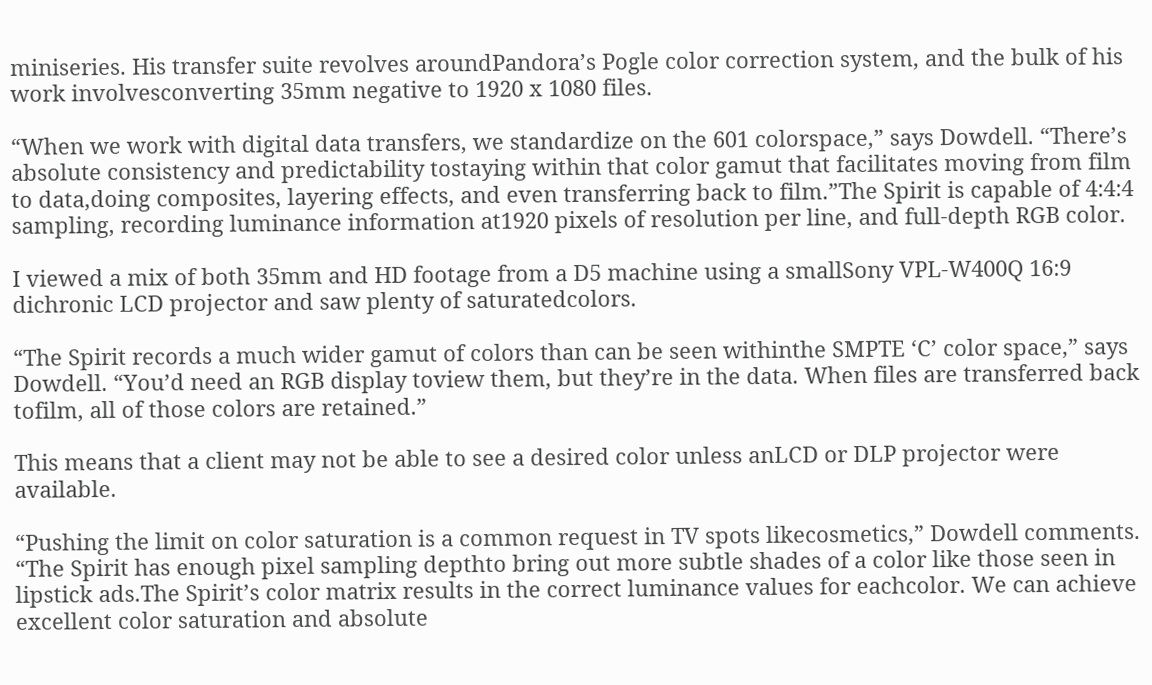miniseries. His transfer suite revolves aroundPandora’s Pogle color correction system, and the bulk of his work involvesconverting 35mm negative to 1920 x 1080 files.

“When we work with digital data transfers, we standardize on the 601 colorspace,” says Dowdell. “There’s absolute consistency and predictability tostaying within that color gamut that facilitates moving from film to data,doing composites, layering effects, and even transferring back to film.”The Spirit is capable of 4:4:4 sampling, recording luminance information at1920 pixels of resolution per line, and full-depth RGB color.

I viewed a mix of both 35mm and HD footage from a D5 machine using a smallSony VPL-W400Q 16:9 dichronic LCD projector and saw plenty of saturatedcolors.

“The Spirit records a much wider gamut of colors than can be seen withinthe SMPTE ‘C’ color space,” says Dowdell. “You’d need an RGB display toview them, but they’re in the data. When files are transferred back tofilm, all of those colors are retained.”

This means that a client may not be able to see a desired color unless anLCD or DLP projector were available.

“Pushing the limit on color saturation is a common request in TV spots likecosmetics,” Dowdell comments. “The Spirit has enough pixel sampling depthto bring out more subtle shades of a color like those seen in lipstick ads.The Spirit’s color matrix results in the correct luminance values for eachcolor. We can achieve excellent color saturation and absolute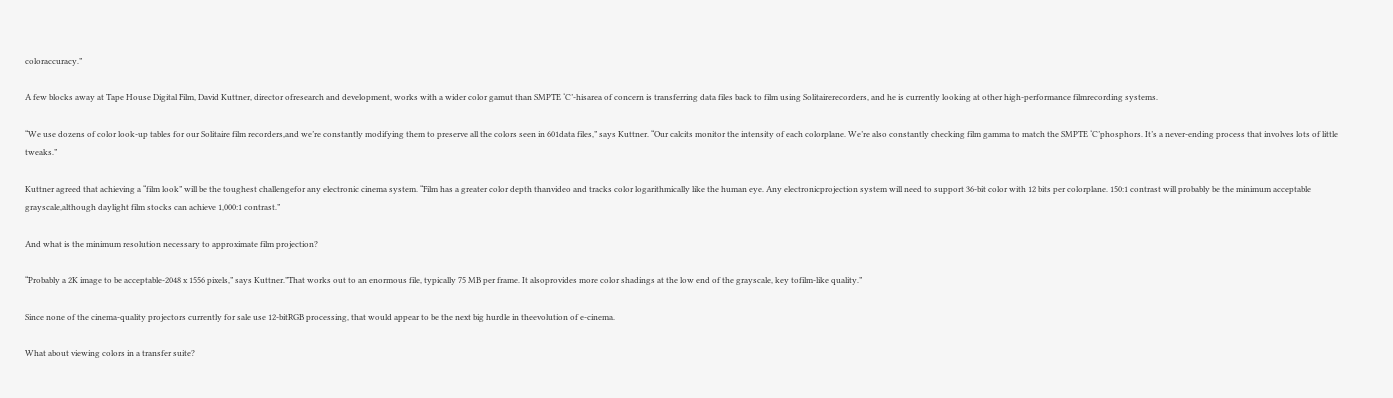coloraccuracy.”

A few blocks away at Tape House Digital Film, David Kuttner, director ofresearch and development, works with a wider color gamut than SMPTE ‘C’-hisarea of concern is transferring data files back to film using Solitairerecorders, and he is currently looking at other high-performance filmrecording systems.

“We use dozens of color look-up tables for our Solitaire film recorders,and we’re constantly modifying them to preserve all the colors seen in 601data files,” says Kuttner. “Our calcits monitor the intensity of each colorplane. We’re also constantly checking film gamma to match the SMPTE ‘C’phosphors. It’s a never-ending process that involves lots of little tweaks.”

Kuttner agreed that achieving a “film look” will be the toughest challengefor any electronic cinema system. “Film has a greater color depth thanvideo and tracks color logarithmically like the human eye. Any electronicprojection system will need to support 36-bit color with 12 bits per colorplane. 150:1 contrast will probably be the minimum acceptable grayscale,although daylight film stocks can achieve 1,000:1 contrast.”

And what is the minimum resolution necessary to approximate film projection?

“Probably a 2K image to be acceptable-2048 x 1556 pixels,” says Kuttner.”That works out to an enormous file, typically 75 MB per frame. It alsoprovides more color shadings at the low end of the grayscale, key tofilm-like quality.”

Since none of the cinema-quality projectors currently for sale use 12-bitRGB processing, that would appear to be the next big hurdle in theevolution of e-cinema.

What about viewing colors in a transfer suite?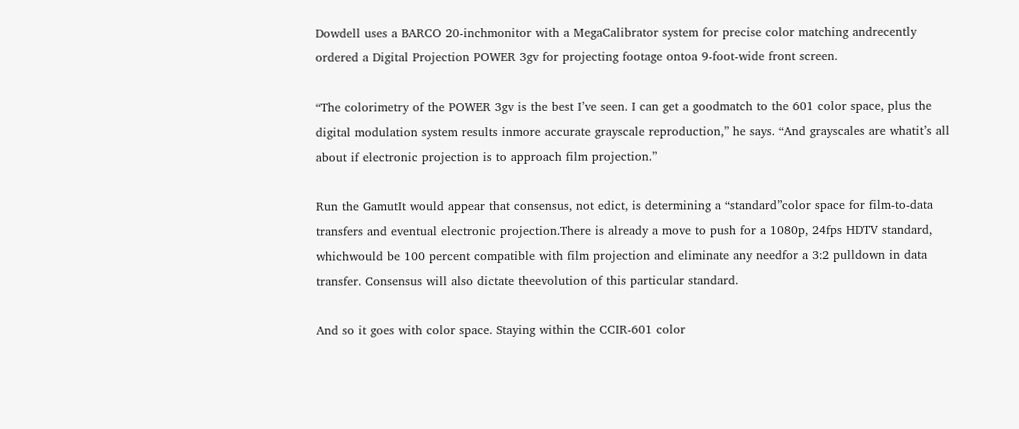Dowdell uses a BARCO 20-inchmonitor with a MegaCalibrator system for precise color matching andrecently ordered a Digital Projection POWER 3gv for projecting footage ontoa 9-foot-wide front screen.

“The colorimetry of the POWER 3gv is the best I’ve seen. I can get a goodmatch to the 601 color space, plus the digital modulation system results inmore accurate grayscale reproduction,” he says. “And grayscales are whatit’s all about if electronic projection is to approach film projection.”

Run the GamutIt would appear that consensus, not edict, is determining a “standard”color space for film-to-data transfers and eventual electronic projection.There is already a move to push for a 1080p, 24fps HDTV standard, whichwould be 100 percent compatible with film projection and eliminate any needfor a 3:2 pulldown in data transfer. Consensus will also dictate theevolution of this particular standard.

And so it goes with color space. Staying within the CCIR-601 color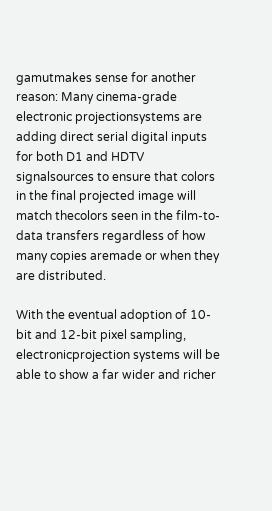gamutmakes sense for another reason: Many cinema-grade electronic projectionsystems are adding direct serial digital inputs for both D1 and HDTV signalsources to ensure that colors in the final projected image will match thecolors seen in the film-to-data transfers regardless of how many copies aremade or when they are distributed.

With the eventual adoption of 10-bit and 12-bit pixel sampling, electronicprojection systems will be able to show a far wider and richer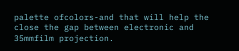palette ofcolors-and that will help the close the gap between electronic and 35mmfilm projection.